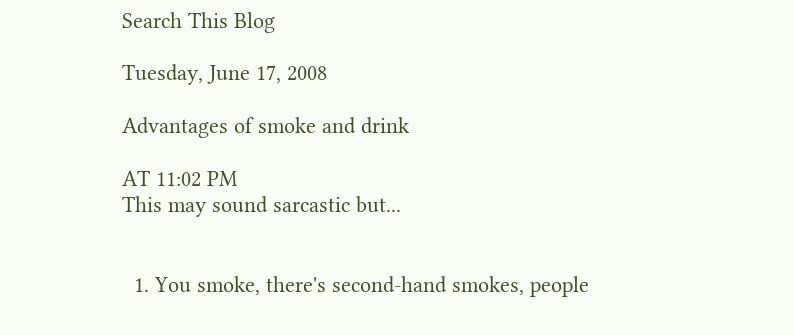Search This Blog

Tuesday, June 17, 2008

Advantages of smoke and drink

AT 11:02 PM
This may sound sarcastic but...


  1. You smoke, there's second-hand smokes, people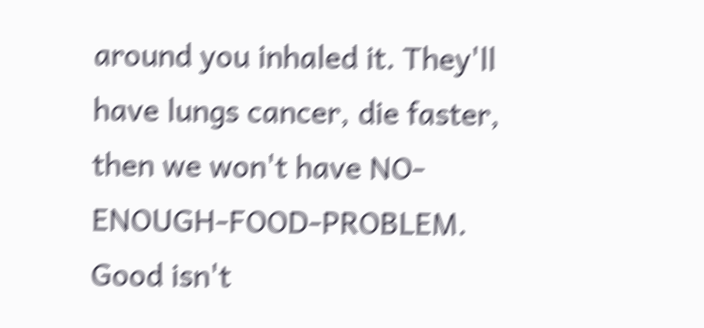around you inhaled it. They'll have lungs cancer, die faster, then we won't have NO-ENOUGH-FOOD-PROBLEM. Good isn't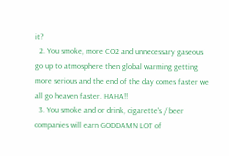it?
  2. You smoke, more CO2 and unnecessary gaseous go up to atmosphere then global warming getting more serious and the end of the day comes faster we all go heaven faster. HAHA!!
  3. You smoke and or drink, cigarette's / beer companies will earn GODDAMN LOT of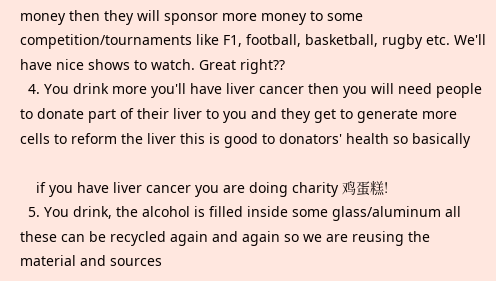money then they will sponsor more money to some competition/tournaments like F1, football, basketball, rugby etc. We'll have nice shows to watch. Great right??
  4. You drink more you'll have liver cancer then you will need people to donate part of their liver to you and they get to generate more cells to reform the liver this is good to donators' health so basically

    if you have liver cancer you are doing charity 鸡蛋糕!
  5. You drink, the alcohol is filled inside some glass/aluminum all these can be recycled again and again so we are reusing the material and sources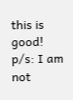this is good!
p/s: I am not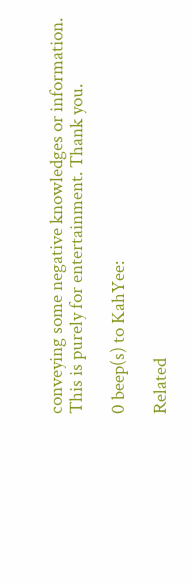conveying some negative knowledges or information.
This is purely for entertainment. Thank you.

0 beep(s) to KahYee:

Related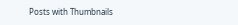Posts with Thumbnails